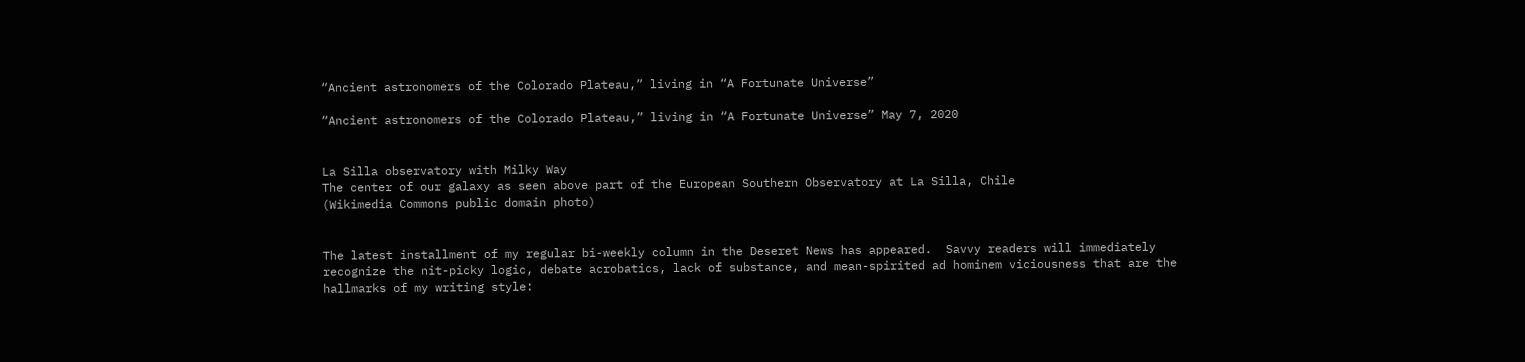“Ancient astronomers of the Colorado Plateau,” living in “A Fortunate Universe”

“Ancient astronomers of the Colorado Plateau,” living in “A Fortunate Universe” May 7, 2020


La Silla observatory with Milky Way
The center of our galaxy as seen above part of the European Southern Observatory at La Silla, Chile
(Wikimedia Commons public domain photo)


The latest installment of my regular bi-weekly column in the Deseret News has appeared.  Savvy readers will immediately recognize the nit-picky logic, debate acrobatics, lack of substance, and mean-spirited ad hominem viciousness that are the hallmarks of my writing style: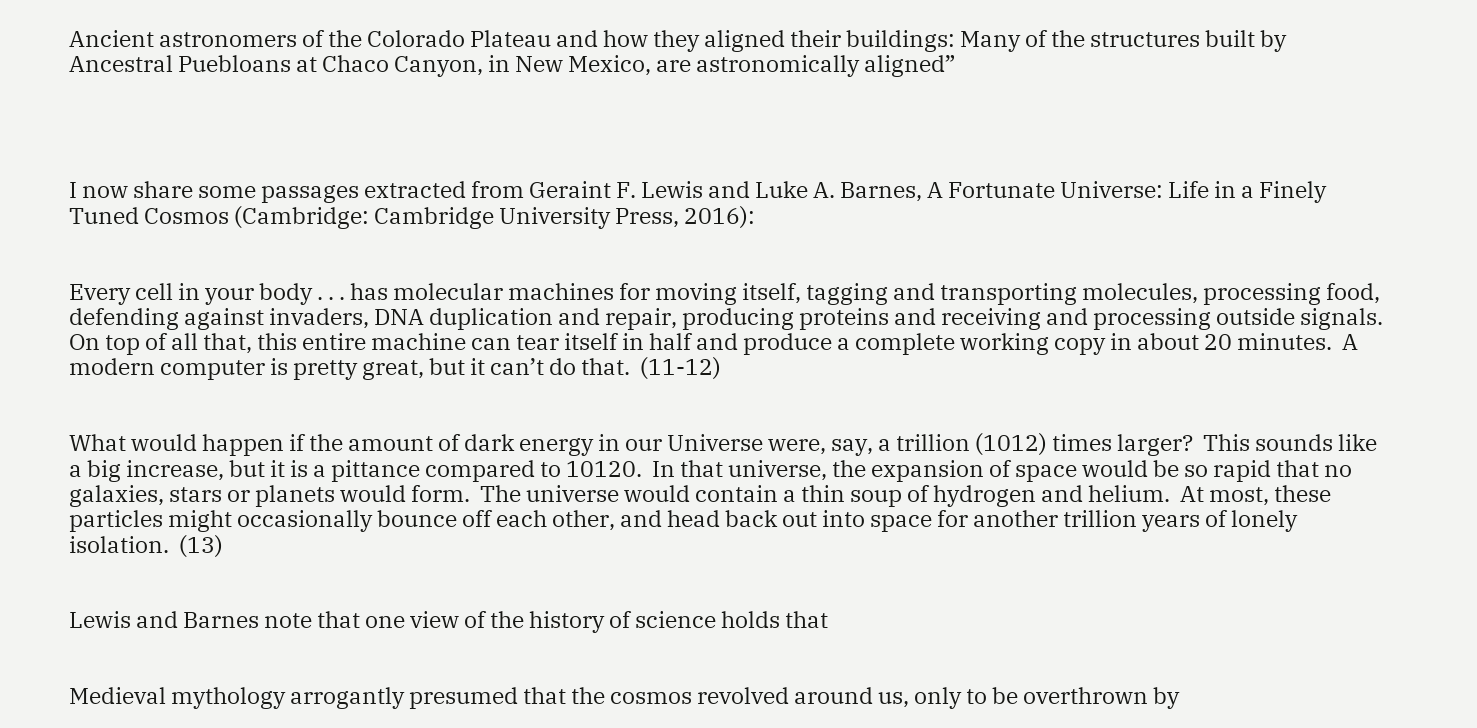Ancient astronomers of the Colorado Plateau and how they aligned their buildings: Many of the structures built by Ancestral Puebloans at Chaco Canyon, in New Mexico, are astronomically aligned”




I now share some passages extracted from Geraint F. Lewis and Luke A. Barnes, A Fortunate Universe: Life in a Finely Tuned Cosmos (Cambridge: Cambridge University Press, 2016):


Every cell in your body . . . has molecular machines for moving itself, tagging and transporting molecules, processing food, defending against invaders, DNA duplication and repair, producing proteins and receiving and processing outside signals.  On top of all that, this entire machine can tear itself in half and produce a complete working copy in about 20 minutes.  A modern computer is pretty great, but it can’t do that.  (11-12)


What would happen if the amount of dark energy in our Universe were, say, a trillion (1012) times larger?  This sounds like a big increase, but it is a pittance compared to 10120.  In that universe, the expansion of space would be so rapid that no galaxies, stars or planets would form.  The universe would contain a thin soup of hydrogen and helium.  At most, these particles might occasionally bounce off each other, and head back out into space for another trillion years of lonely isolation.  (13)


Lewis and Barnes note that one view of the history of science holds that


Medieval mythology arrogantly presumed that the cosmos revolved around us, only to be overthrown by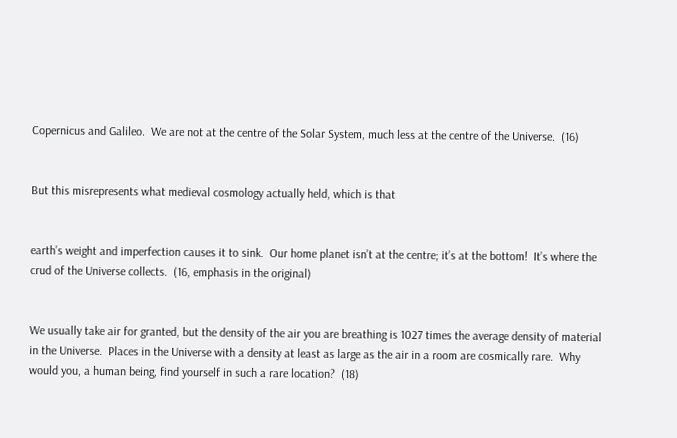Copernicus and Galileo.  We are not at the centre of the Solar System, much less at the centre of the Universe.  (16)


But this misrepresents what medieval cosmology actually held, which is that


earth’s weight and imperfection causes it to sink.  Our home planet isn’t at the centre; it’s at the bottom!  It’s where the crud of the Universe collects.  (16, emphasis in the original)


We usually take air for granted, but the density of the air you are breathing is 1027 times the average density of material in the Universe.  Places in the Universe with a density at least as large as the air in a room are cosmically rare.  Why would you, a human being, find yourself in such a rare location?  (18)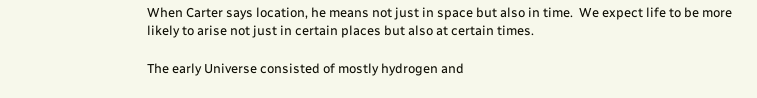When Carter says location, he means not just in space but also in time.  We expect life to be more likely to arise not just in certain places but also at certain times.

The early Universe consisted of mostly hydrogen and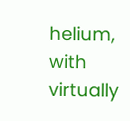helium, with virtually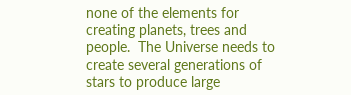none of the elements for creating planets, trees and people.  The Universe needs to create several generations of stars to produce large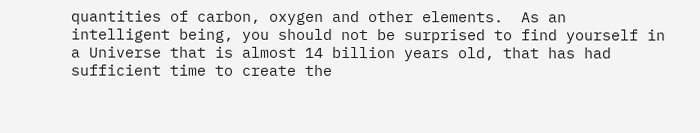quantities of carbon, oxygen and other elements.  As an intelligent being, you should not be surprised to find yourself in a Universe that is almost 14 billion years old, that has had sufficient time to create the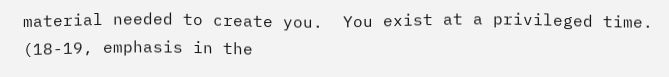material needed to create you.  You exist at a privileged time.  (18-19, emphasis in the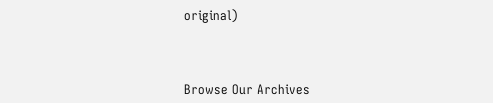original)



Browse Our Archives